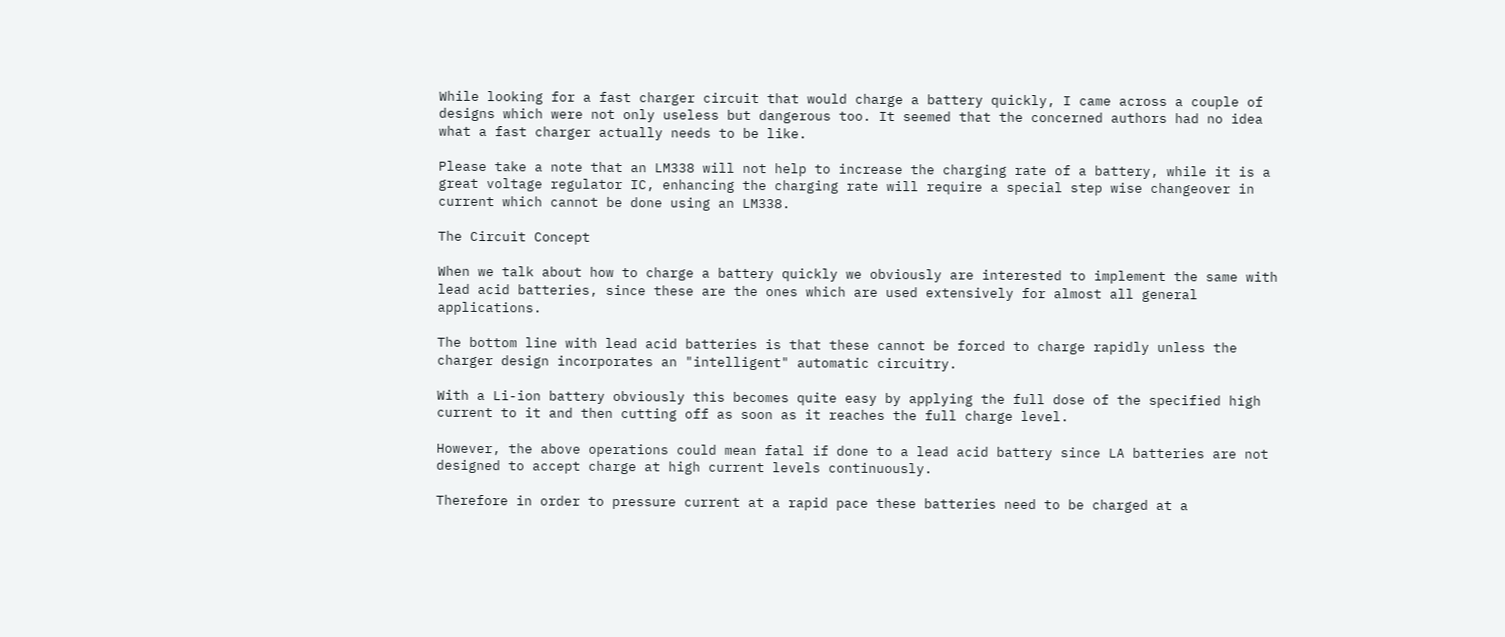While looking for a fast charger circuit that would charge a battery quickly, I came across a couple of designs which were not only useless but dangerous too. It seemed that the concerned authors had no idea what a fast charger actually needs to be like.

Please take a note that an LM338 will not help to increase the charging rate of a battery, while it is a great voltage regulator IC, enhancing the charging rate will require a special step wise changeover in current which cannot be done using an LM338.

The Circuit Concept

When we talk about how to charge a battery quickly we obviously are interested to implement the same with lead acid batteries, since these are the ones which are used extensively for almost all general applications.

The bottom line with lead acid batteries is that these cannot be forced to charge rapidly unless the charger design incorporates an "intelligent" automatic circuitry.

With a Li-ion battery obviously this becomes quite easy by applying the full dose of the specified high current to it and then cutting off as soon as it reaches the full charge level.

However, the above operations could mean fatal if done to a lead acid battery since LA batteries are not designed to accept charge at high current levels continuously.

Therefore in order to pressure current at a rapid pace these batteries need to be charged at a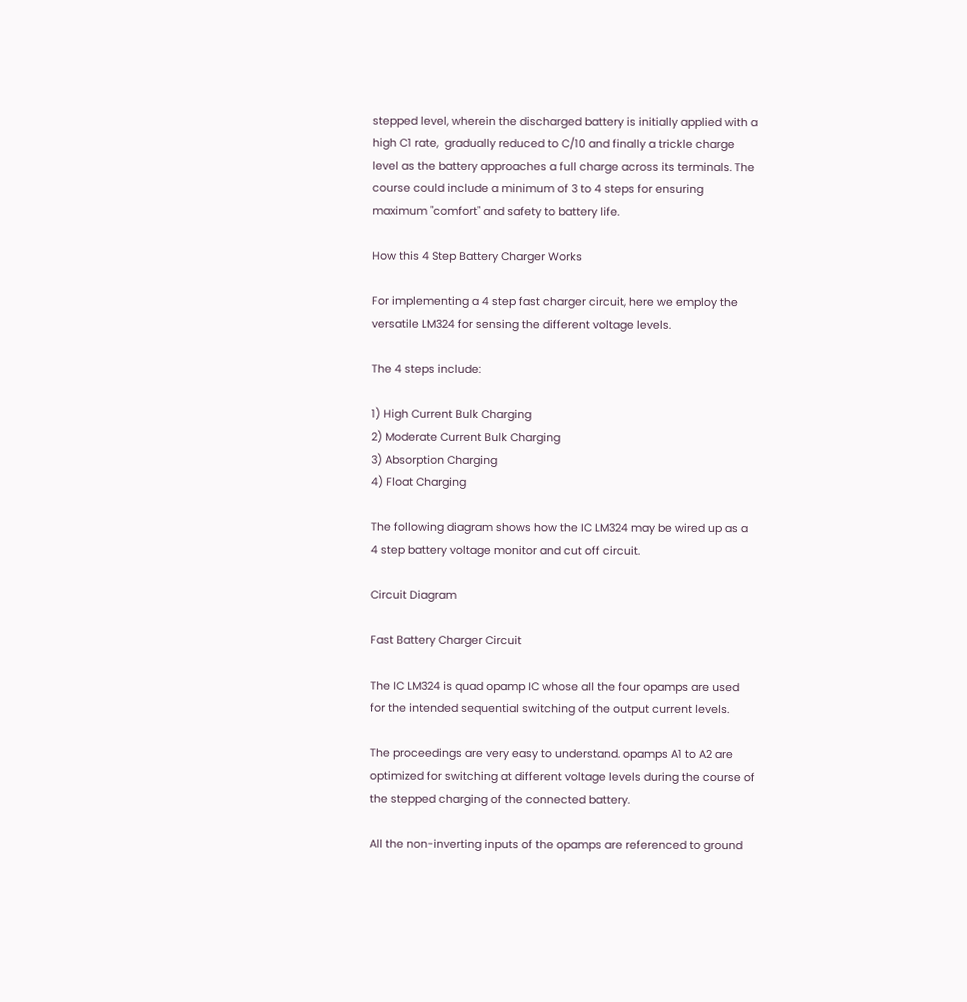stepped level, wherein the discharged battery is initially applied with a high C1 rate,  gradually reduced to C/10 and finally a trickle charge level as the battery approaches a full charge across its terminals. The course could include a minimum of 3 to 4 steps for ensuring maximum "comfort" and safety to battery life.

How this 4 Step Battery Charger Works

For implementing a 4 step fast charger circuit, here we employ the versatile LM324 for sensing the different voltage levels.

The 4 steps include:

1) High Current Bulk Charging
2) Moderate Current Bulk Charging
3) Absorption Charging
4) Float Charging

The following diagram shows how the IC LM324 may be wired up as a 4 step battery voltage monitor and cut off circuit.

Circuit Diagram

Fast Battery Charger Circuit

The IC LM324 is quad opamp IC whose all the four opamps are used for the intended sequential switching of the output current levels.

The proceedings are very easy to understand. opamps A1 to A2 are optimized for switching at different voltage levels during the course of the stepped charging of the connected battery.

All the non-inverting inputs of the opamps are referenced to ground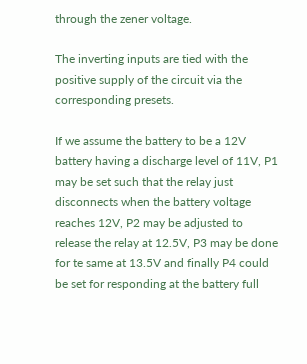through the zener voltage.

The inverting inputs are tied with the positive supply of the circuit via the corresponding presets.

If we assume the battery to be a 12V battery having a discharge level of 11V, P1 may be set such that the relay just disconnects when the battery voltage reaches 12V, P2 may be adjusted to release the relay at 12.5V, P3 may be done for te same at 13.5V and finally P4 could be set for responding at the battery full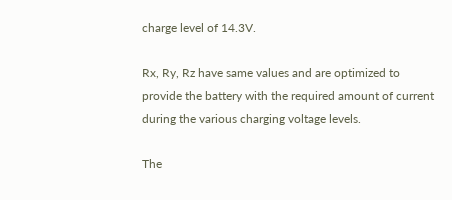charge level of 14.3V.

Rx, Ry, Rz have same values and are optimized to provide the battery with the required amount of current during the various charging voltage levels.

The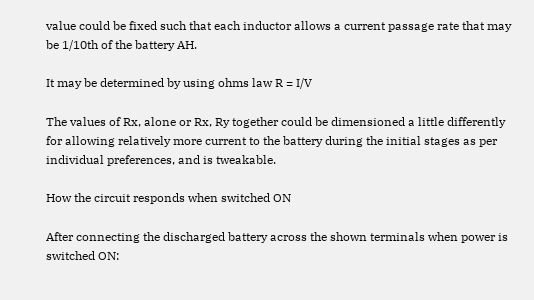value could be fixed such that each inductor allows a current passage rate that may be 1/10th of the battery AH.

It may be determined by using ohms law R = I/V

The values of Rx, alone or Rx, Ry together could be dimensioned a little differently for allowing relatively more current to the battery during the initial stages as per individual preferences, and is tweakable.

How the circuit responds when switched ON

After connecting the discharged battery across the shown terminals when power is switched ON: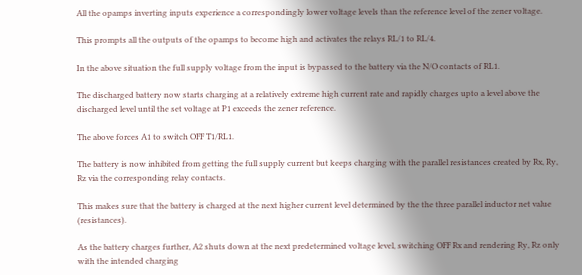All the opamps inverting inputs experience a correspondingly lower voltage levels than the reference level of the zener voltage.

This prompts all the outputs of the opamps to become high and activates the relays RL/1 to RL/4.

In the above situation the full supply voltage from the input is bypassed to the battery via the N/O contacts of RL1.

The discharged battery now starts charging at a relatively extreme high current rate and rapidly charges upto a level above the discharged level until the set voltage at P1 exceeds the zener reference.

The above forces A1 to switch OFF T1/RL1.

The battery is now inhibited from getting the full supply current but keeps charging with the parallel resistances created by Rx, Ry, Rz via the corresponding relay contacts.

This makes sure that the battery is charged at the next higher current level determined by the the three parallel inductor net value (resistances).

As the battery charges further, A2 shuts down at the next predetermined voltage level, switching OFF Rx and rendering Ry, Rz only with the intended charging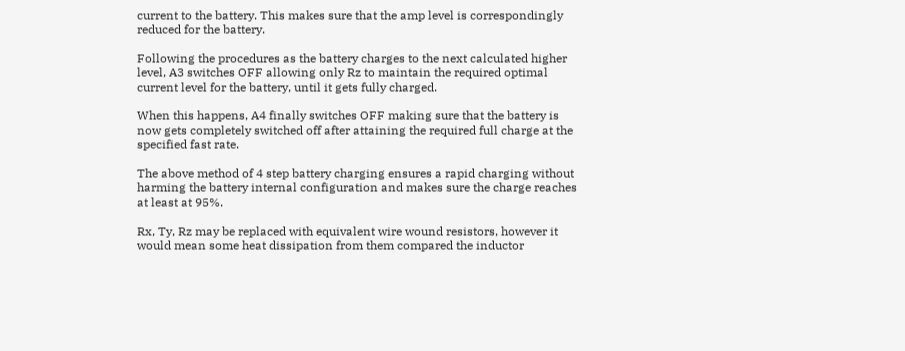current to the battery. This makes sure that the amp level is correspondingly reduced for the battery.

Following the procedures as the battery charges to the next calculated higher level, A3 switches OFF allowing only Rz to maintain the required optimal current level for the battery, until it gets fully charged.

When this happens, A4 finally switches OFF making sure that the battery is now gets completely switched off after attaining the required full charge at the specified fast rate.

The above method of 4 step battery charging ensures a rapid charging without harming the battery internal configuration and makes sure the charge reaches at least at 95%.

Rx, Ty, Rz may be replaced with equivalent wire wound resistors, however it would mean some heat dissipation from them compared the inductor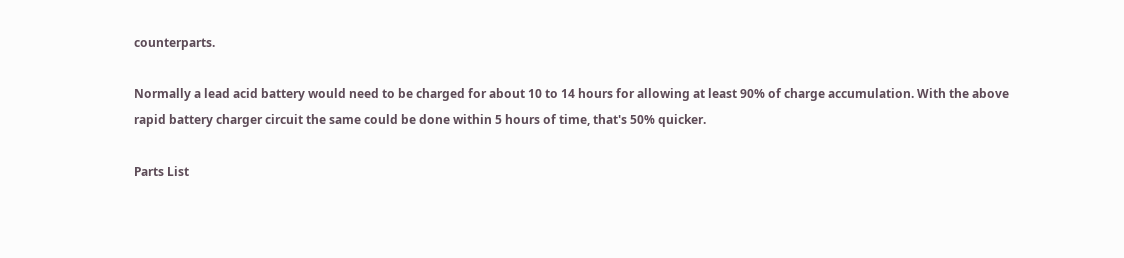counterparts.

Normally a lead acid battery would need to be charged for about 10 to 14 hours for allowing at least 90% of charge accumulation. With the above rapid battery charger circuit the same could be done within 5 hours of time, that's 50% quicker.

Parts List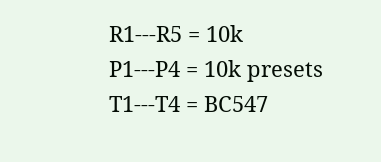R1---R5 = 10k
P1---P4 = 10k presets
T1---T4 = BC547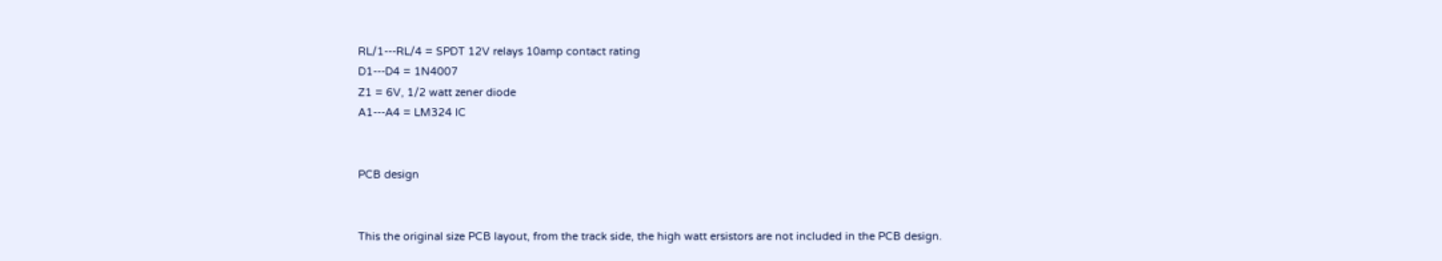RL/1---RL/4 = SPDT 12V relays 10amp contact rating
D1---D4 = 1N4007
Z1 = 6V, 1/2 watt zener diode
A1---A4 = LM324 IC


PCB design


This the original size PCB layout, from the track side, the high watt ersistors are not included in the PCB design.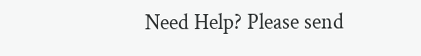Need Help? Please send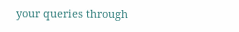your queries through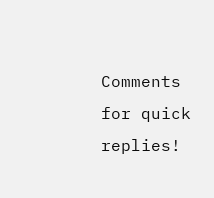Comments for quick replies!